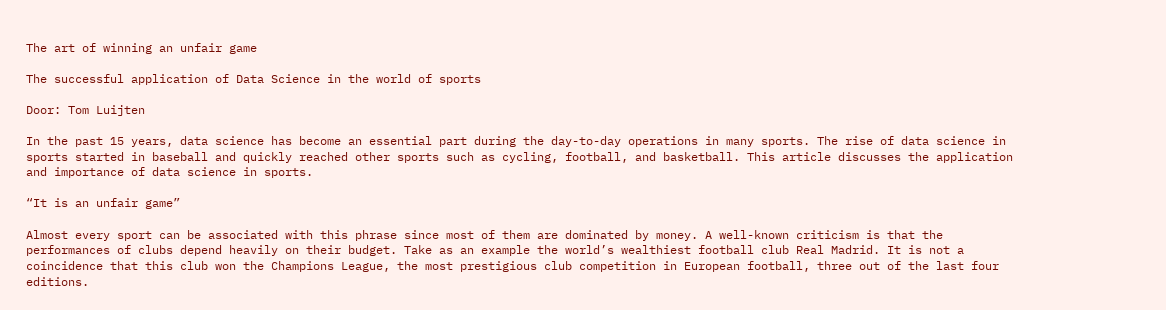The art of winning an unfair game

The successful application of Data Science in the world of sports

Door: Tom Luijten

In the past 15 years, data science has become an essential part during the day-to-day operations in many sports. The rise of data science in sports started in baseball and quickly reached other sports such as cycling, football, and basketball. This article discusses the application and importance of data science in sports.

“It is an unfair game”

Almost every sport can be associated with this phrase since most of them are dominated by money. A well-known criticism is that the performances of clubs depend heavily on their budget. Take as an example the world’s wealthiest football club Real Madrid. It is not a coincidence that this club won the Champions League, the most prestigious club competition in European football, three out of the last four editions.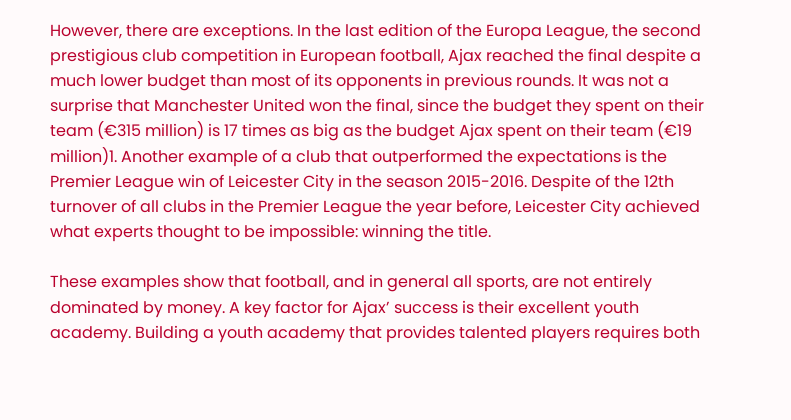However, there are exceptions. In the last edition of the Europa League, the second prestigious club competition in European football, Ajax reached the final despite a much lower budget than most of its opponents in previous rounds. It was not a surprise that Manchester United won the final, since the budget they spent on their team (€315 million) is 17 times as big as the budget Ajax spent on their team (€19 million)1. Another example of a club that outperformed the expectations is the Premier League win of Leicester City in the season 2015-2016. Despite of the 12th turnover of all clubs in the Premier League the year before, Leicester City achieved what experts thought to be impossible: winning the title.

These examples show that football, and in general all sports, are not entirely dominated by money. A key factor for Ajax’ success is their excellent youth academy. Building a youth academy that provides talented players requires both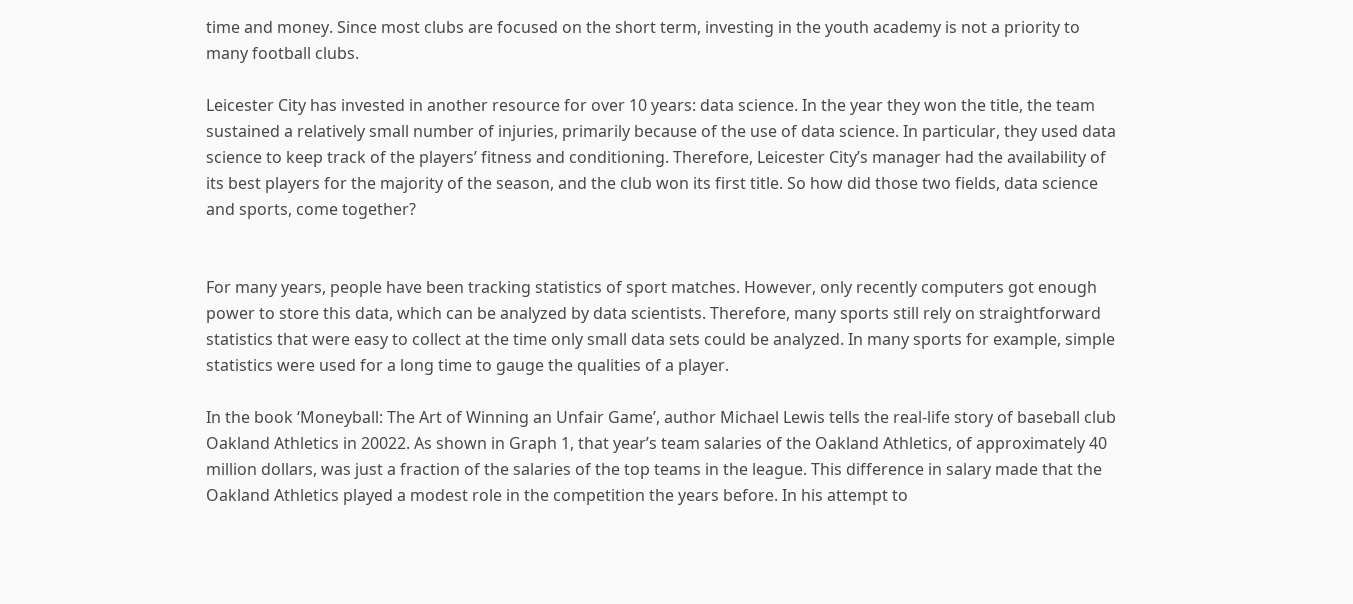time and money. Since most clubs are focused on the short term, investing in the youth academy is not a priority to many football clubs.

Leicester City has invested in another resource for over 10 years: data science. In the year they won the title, the team sustained a relatively small number of injuries, primarily because of the use of data science. In particular, they used data science to keep track of the players’ fitness and conditioning. Therefore, Leicester City’s manager had the availability of its best players for the majority of the season, and the club won its first title. So how did those two fields, data science and sports, come together?


For many years, people have been tracking statistics of sport matches. However, only recently computers got enough power to store this data, which can be analyzed by data scientists. Therefore, many sports still rely on straightforward statistics that were easy to collect at the time only small data sets could be analyzed. In many sports for example, simple statistics were used for a long time to gauge the qualities of a player.

In the book ‘Moneyball: The Art of Winning an Unfair Game’, author Michael Lewis tells the real-life story of baseball club Oakland Athletics in 20022. As shown in Graph 1, that year’s team salaries of the Oakland Athletics, of approximately 40 million dollars, was just a fraction of the salaries of the top teams in the league. This difference in salary made that the Oakland Athletics played a modest role in the competition the years before. In his attempt to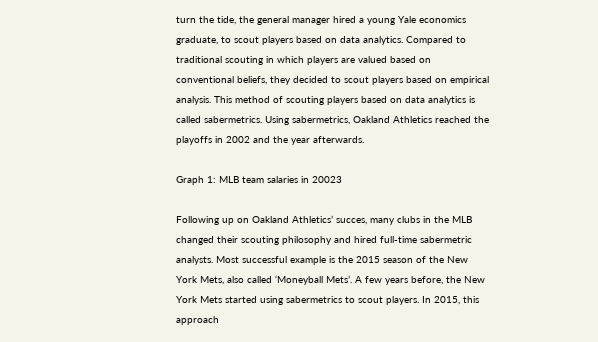turn the tide, the general manager hired a young Yale economics graduate, to scout players based on data analytics. Compared to traditional scouting in which players are valued based on conventional beliefs, they decided to scout players based on empirical analysis. This method of scouting players based on data analytics is called sabermetrics. Using sabermetrics, Oakland Athletics reached the playoffs in 2002 and the year afterwards.

Graph 1: MLB team salaries in 20023

Following up on Oakland Athletics’ succes, many clubs in the MLB changed their scouting philosophy and hired full-time sabermetric analysts. Most successful example is the 2015 season of the New York Mets, also called ‘Moneyball Mets’. A few years before, the New York Mets started using sabermetrics to scout players. In 2015, this approach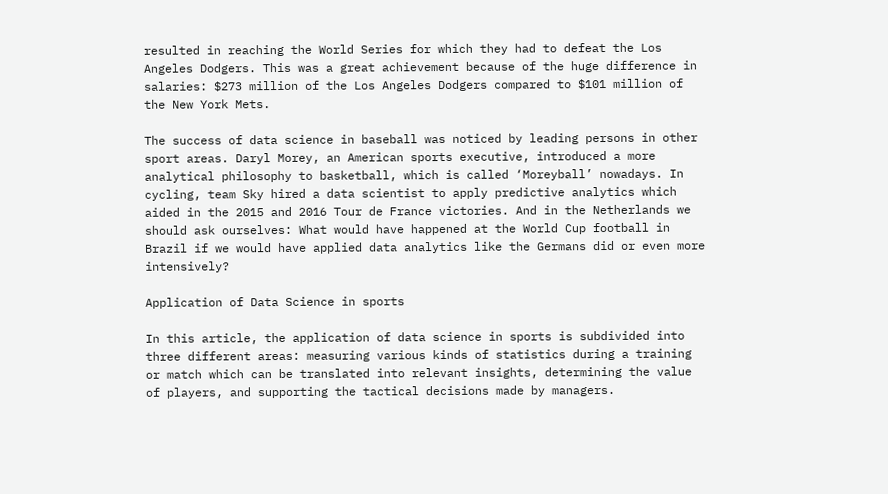resulted in reaching the World Series for which they had to defeat the Los Angeles Dodgers. This was a great achievement because of the huge difference in salaries: $273 million of the Los Angeles Dodgers compared to $101 million of the New York Mets.

The success of data science in baseball was noticed by leading persons in other sport areas. Daryl Morey, an American sports executive, introduced a more analytical philosophy to basketball, which is called ‘Moreyball’ nowadays. In cycling, team Sky hired a data scientist to apply predictive analytics which aided in the 2015 and 2016 Tour de France victories. And in the Netherlands we should ask ourselves: What would have happened at the World Cup football in Brazil if we would have applied data analytics like the Germans did or even more intensively?

Application of Data Science in sports

In this article, the application of data science in sports is subdivided into three different areas: measuring various kinds of statistics during a training or match which can be translated into relevant insights, determining the value of players, and supporting the tactical decisions made by managers.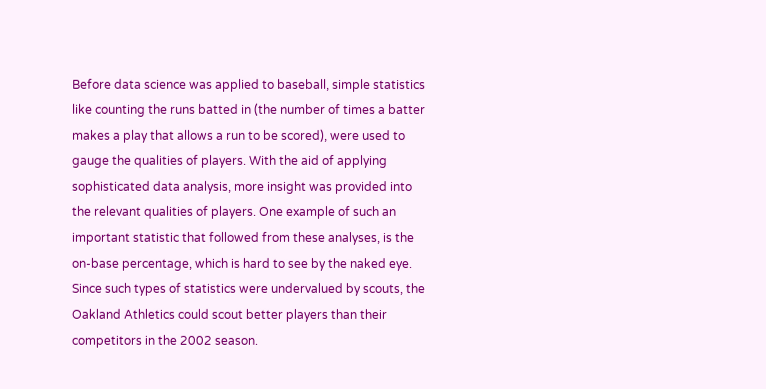Before data science was applied to baseball, simple statistics like counting the runs batted in (the number of times a batter makes a play that allows a run to be scored), were used to gauge the qualities of players. With the aid of applying sophisticated data analysis, more insight was provided into the relevant qualities of players. One example of such an important statistic that followed from these analyses, is the on-base percentage, which is hard to see by the naked eye. Since such types of statistics were undervalued by scouts, the Oakland Athletics could scout better players than their competitors in the 2002 season.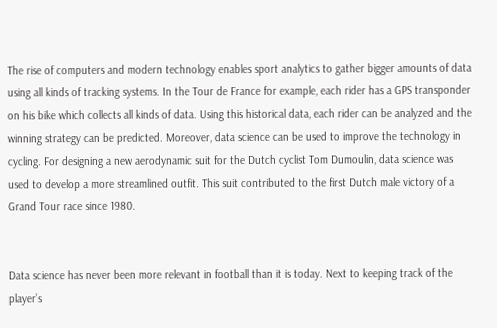The rise of computers and modern technology enables sport analytics to gather bigger amounts of data using all kinds of tracking systems. In the Tour de France for example, each rider has a GPS transponder on his bike which collects all kinds of data. Using this historical data, each rider can be analyzed and the winning strategy can be predicted. Moreover, data science can be used to improve the technology in cycling. For designing a new aerodynamic suit for the Dutch cyclist Tom Dumoulin, data science was used to develop a more streamlined outfit. This suit contributed to the first Dutch male victory of a Grand Tour race since 1980.


Data science has never been more relevant in football than it is today. Next to keeping track of the player’s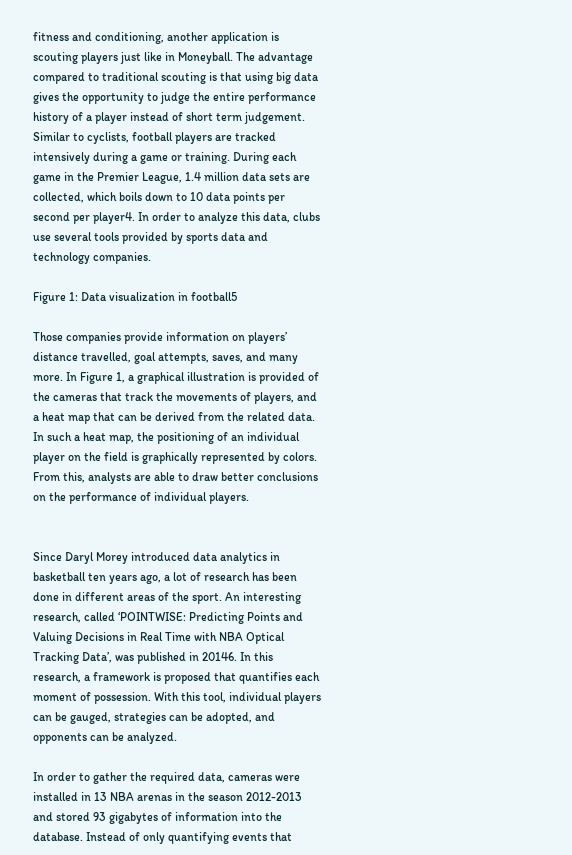fitness and conditioning, another application is scouting players just like in Moneyball. The advantage compared to traditional scouting is that using big data gives the opportunity to judge the entire performance history of a player instead of short term judgement. Similar to cyclists, football players are tracked intensively during a game or training. During each game in the Premier League, 1.4 million data sets are collected, which boils down to 10 data points per second per player4. In order to analyze this data, clubs use several tools provided by sports data and technology companies.

Figure 1: Data visualization in football5

Those companies provide information on players’ distance travelled, goal attempts, saves, and many more. In Figure 1, a graphical illustration is provided of the cameras that track the movements of players, and a heat map that can be derived from the related data. In such a heat map, the positioning of an individual player on the field is graphically represented by colors. From this, analysts are able to draw better conclusions on the performance of individual players.


Since Daryl Morey introduced data analytics in basketball ten years ago, a lot of research has been done in different areas of the sport. An interesting research, called ‘POINTWISE: Predicting Points and Valuing Decisions in Real Time with NBA Optical Tracking Data’, was published in 20146. In this research, a framework is proposed that quantifies each moment of possession. With this tool, individual players can be gauged, strategies can be adopted, and opponents can be analyzed.

In order to gather the required data, cameras were installed in 13 NBA arenas in the season 2012-2013 and stored 93 gigabytes of information into the database. Instead of only quantifying events that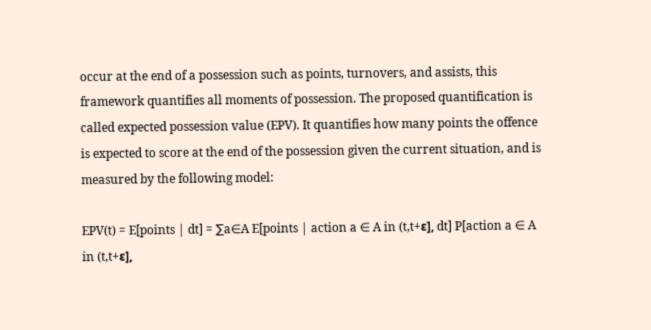occur at the end of a possession such as points, turnovers, and assists, this framework quantifies all moments of possession. The proposed quantification is called expected possession value (EPV). It quantifies how many points the offence is expected to score at the end of the possession given the current situation, and is measured by the following model:

EPV(t) = E[points | dt] = ∑a∈A E[points | action a ∈ A in (t,t+ε], dt] P[action a ∈ A in (t,t+ε],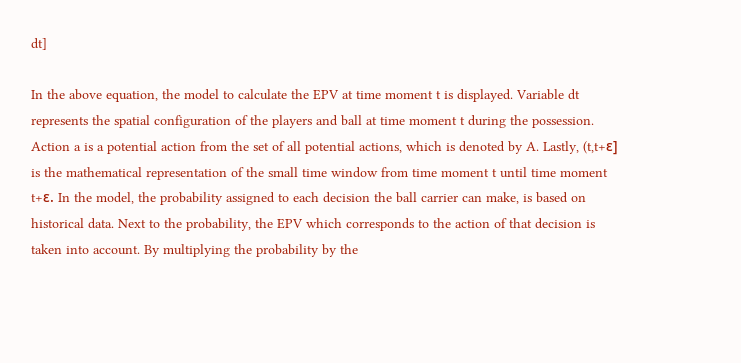dt]

In the above equation, the model to calculate the EPV at time moment t is displayed. Variable dt represents the spatial configuration of the players and ball at time moment t during the possession. Action a is a potential action from the set of all potential actions, which is denoted by A. Lastly, (t,t+ε] is the mathematical representation of the small time window from time moment t until time moment t+ε. In the model, the probability assigned to each decision the ball carrier can make, is based on historical data. Next to the probability, the EPV which corresponds to the action of that decision is taken into account. By multiplying the probability by the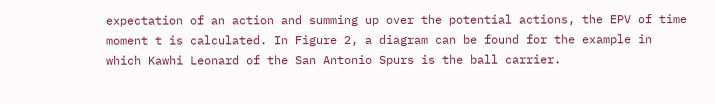expectation of an action and summing up over the potential actions, the EPV of time moment t is calculated. In Figure 2, a diagram can be found for the example in which Kawhi Leonard of the San Antonio Spurs is the ball carrier.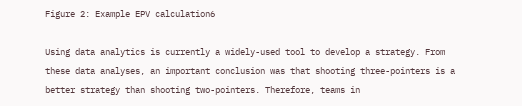Figure 2: Example EPV calculation6

Using data analytics is currently a widely-used tool to develop a strategy. From these data analyses, an important conclusion was that shooting three-pointers is a better strategy than shooting two-pointers. Therefore, teams in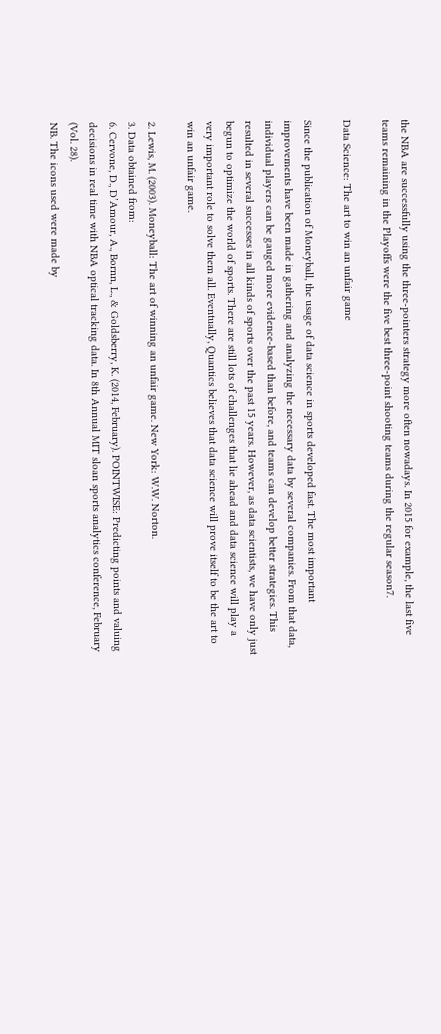the NBA are successfully using the three-pointers strategy more often nowadays. In 2015 for example, the last five teams remaining in the Playoffs were the five best three-point shooting teams during the regular season7.

Data Science: The art to win an unfair game

Since the publication of Moneyball, the usage of data science in sports developed fast. The most important improvements have been made in gathering and analyzing the necessary data by several companies. From that data, individual players can be gauged more evidence-based than before, and teams can develop better strategies. This resulted in several successes in all kinds of sports over the past 15 years. However, as data scientists, we have only just begun to optimize the world of sports. There are still lots of challenges that lie ahead and data science will play a very important role to solve them all. Eventually, Quantics believes that data science will prove itself to be the art to win an unfair game.

2. Lewis, M. (2003). Moneyball: The art of winning an unfair game. New York: W.W. Norton.
3. Data obtained from:
6. Cervone, D., D’Amour, A., Bornn, L., & Goldsberry, K. (2014, February). POINTWISE: Predicting points and valuing decisions in real time with NBA optical tracking data. In 8th Annual MIT sloan sports analytics conference, February (Vol. 28).
NB. The icons used were made by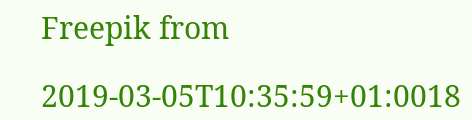Freepik from

2019-03-05T10:35:59+01:0018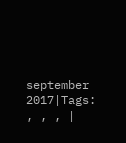september 2017|Tags: , , , |